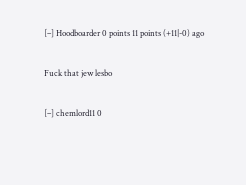[–] Hoodboarder 0 points 11 points (+11|-0) ago

Fuck that jew lesbo

[–] chemlord11 0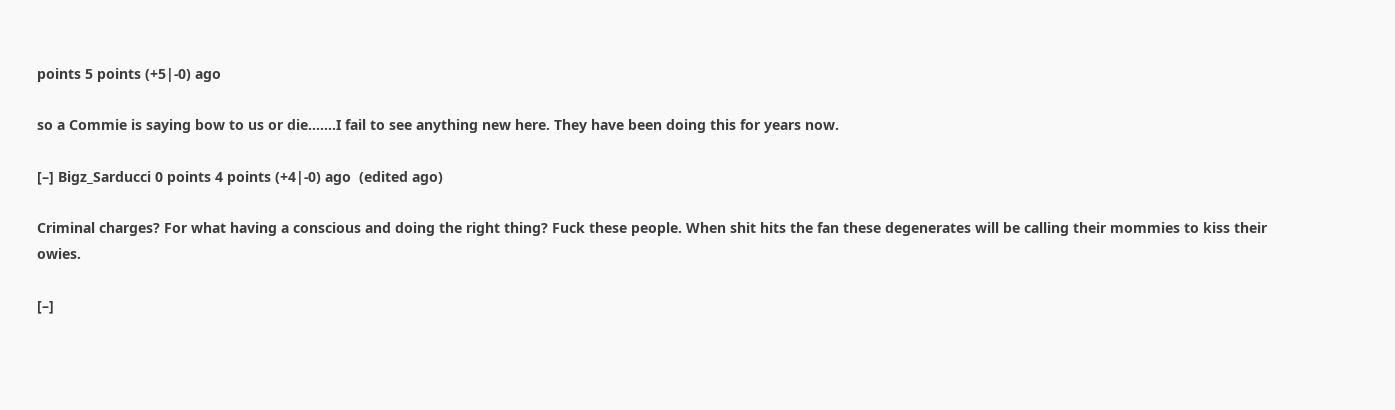points 5 points (+5|-0) ago

so a Commie is saying bow to us or die.......I fail to see anything new here. They have been doing this for years now.

[–] Bigz_Sarducci 0 points 4 points (+4|-0) ago  (edited ago)

Criminal charges? For what having a conscious and doing the right thing? Fuck these people. When shit hits the fan these degenerates will be calling their mommies to kiss their owies.

[–]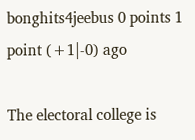bonghits4jeebus 0 points 1 point (+1|-0) ago

The electoral college is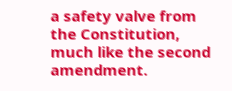a safety valve from the Constitution, much like the second amendment.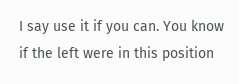I say use it if you can. You know if the left were in this position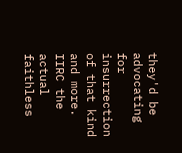they'd be advocating for insurrection of that kind and more. IIRC the actual faithless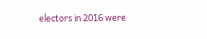electors in 2016 were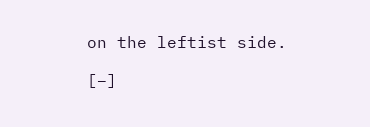on the leftist side.

[–]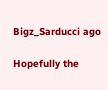Bigz_Sarducci ago

Hopefully the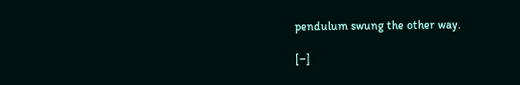pendulum swung the other way.

[–]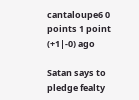cantaloupe6 0 points 1 point (+1|-0) ago

Satan says to pledge fealty